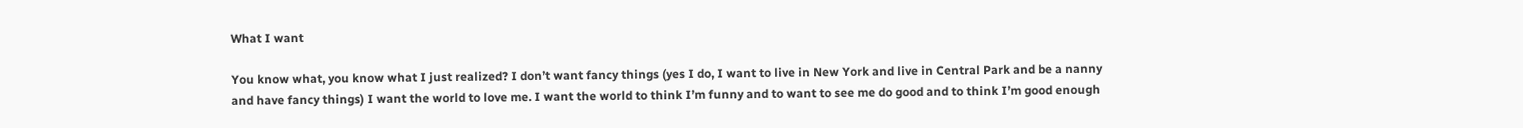What I want

You know what, you know what I just realized? I don’t want fancy things (yes I do, I want to live in New York and live in Central Park and be a nanny and have fancy things) I want the world to love me. I want the world to think I’m funny and to want to see me do good and to think I’m good enough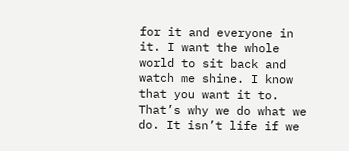for it and everyone in it. I want the whole world to sit back and watch me shine. I know that you want it to. That’s why we do what we do. It isn’t life if we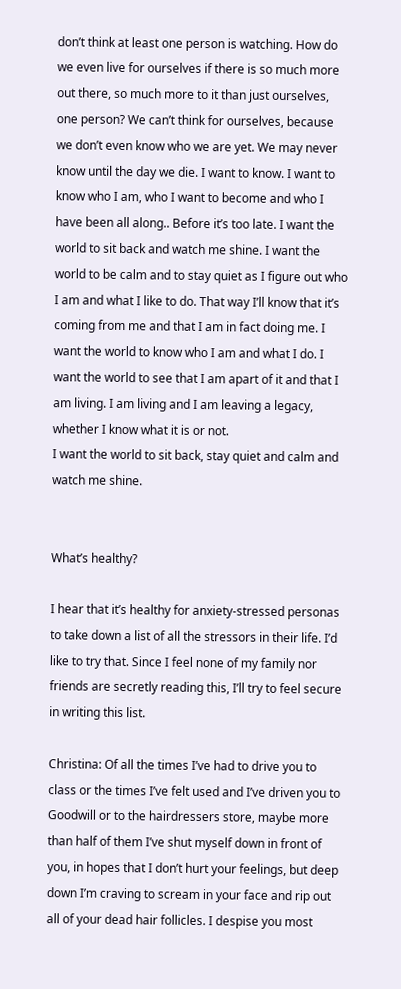don’t think at least one person is watching. How do we even live for ourselves if there is so much more out there, so much more to it than just ourselves, one person? We can’t think for ourselves, because we don’t even know who we are yet. We may never know until the day we die. I want to know. I want to know who I am, who I want to become and who I have been all along.. Before it’s too late. I want the world to sit back and watch me shine. I want the world to be calm and to stay quiet as I figure out who I am and what I like to do. That way I’ll know that it’s coming from me and that I am in fact doing me. I want the world to know who I am and what I do. I want the world to see that I am apart of it and that I am living. I am living and I am leaving a legacy, whether I know what it is or not.
I want the world to sit back, stay quiet and calm and watch me shine.


What’s healthy?

I hear that it’s healthy for anxiety-stressed personas to take down a list of all the stressors in their life. I’d like to try that. Since I feel none of my family nor friends are secretly reading this, I’ll try to feel secure in writing this list.

Christina: Of all the times I’ve had to drive you to class or the times I’ve felt used and I’ve driven you to Goodwill or to the hairdressers store, maybe more than half of them I’ve shut myself down in front of you, in hopes that I don’t hurt your feelings, but deep down I’m craving to scream in your face and rip out all of your dead hair follicles. I despise you most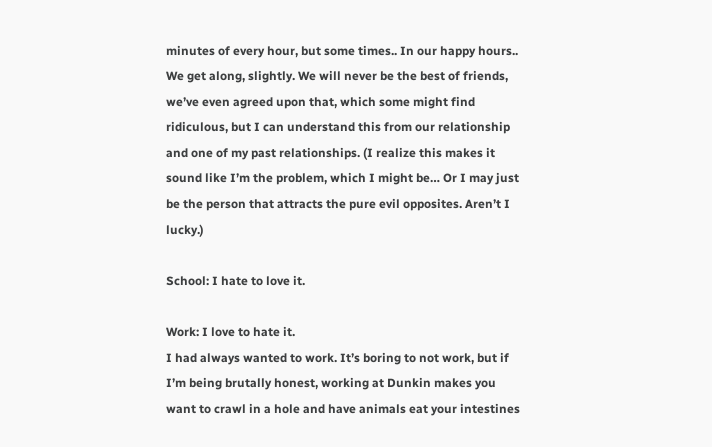minutes of every hour, but some times.. In our happy hours.. We get along, slightly. We will never be the best of friends, we’ve even agreed upon that, which some might find ridiculous, but I can understand this from our relationship and one of my past relationships. (I realize this makes it sound like I’m the problem, which I might be… Or I may just be the person that attracts the pure evil opposites. Aren’t I lucky.)

School: I hate to love it.

Work: I love to hate it.
I had always wanted to work. It’s boring to not work, but if I’m being brutally honest, working at Dunkin makes you want to crawl in a hole and have animals eat your intestines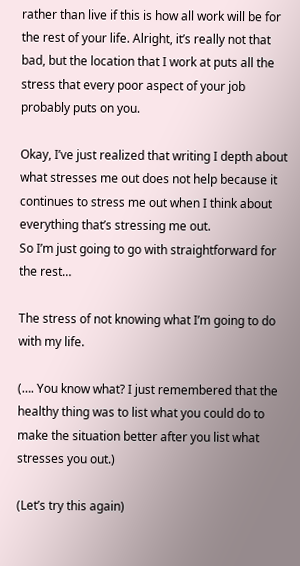rather than live if this is how all work will be for the rest of your life. Alright, it’s really not that bad, but the location that I work at puts all the stress that every poor aspect of your job probably puts on you.

Okay, I’ve just realized that writing I depth about what stresses me out does not help because it continues to stress me out when I think about everything that’s stressing me out.
So I’m just going to go with straightforward for the rest…

The stress of not knowing what I’m going to do with my life.

(…. You know what? I just remembered that the healthy thing was to list what you could do to make the situation better after you list what stresses you out.)

(Let’s try this again)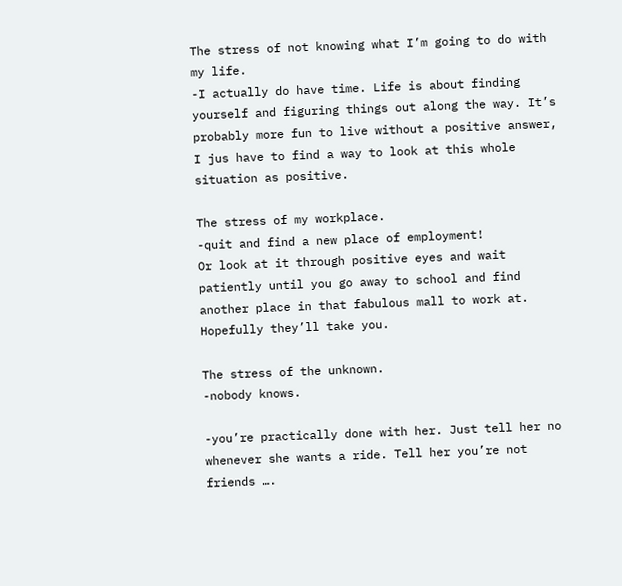The stress of not knowing what I’m going to do with my life.
-I actually do have time. Life is about finding yourself and figuring things out along the way. It’s probably more fun to live without a positive answer, I jus have to find a way to look at this whole situation as positive.

The stress of my workplace.
-quit and find a new place of employment!
Or look at it through positive eyes and wait patiently until you go away to school and find another place in that fabulous mall to work at. Hopefully they’ll take you.

The stress of the unknown.
-nobody knows.

-you’re practically done with her. Just tell her no whenever she wants a ride. Tell her you’re not friends ….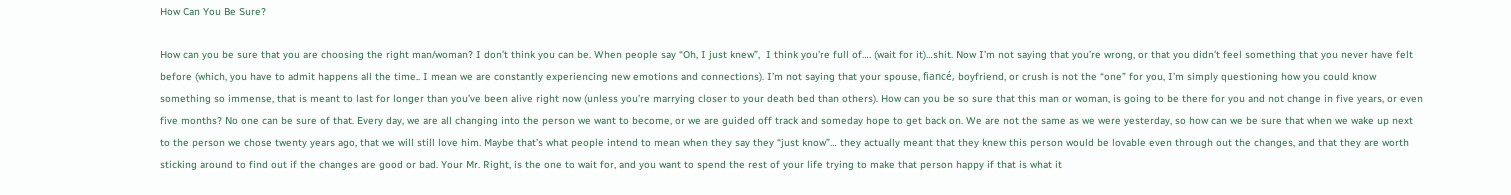How Can You Be Sure?

How can you be sure that you are choosing the right man/woman? I don’t think you can be. When people say “Oh, I just knew”,  I think you’re full of…. (wait for it)…shit. Now I’m not saying that you’re wrong, or that you didn’t feel something that you never have felt before (which, you have to admit happens all the time.. I mean we are constantly experiencing new emotions and connections). I’m not saying that your spouse, fiancé, boyfriend, or crush is not the “one” for you, I’m simply questioning how you could know something so immense, that is meant to last for longer than you’ve been alive right now (unless you’re marrying closer to your death bed than others). How can you be so sure that this man or woman, is going to be there for you and not change in five years, or even five months? No one can be sure of that. Every day, we are all changing into the person we want to become, or we are guided off track and someday hope to get back on. We are not the same as we were yesterday, so how can we be sure that when we wake up next to the person we chose twenty years ago, that we will still love him. Maybe that’s what people intend to mean when they say they “just know”… they actually meant that they knew this person would be lovable even through out the changes, and that they are worth sticking around to find out if the changes are good or bad. Your Mr. Right, is the one to wait for, and you want to spend the rest of your life trying to make that person happy if that is what it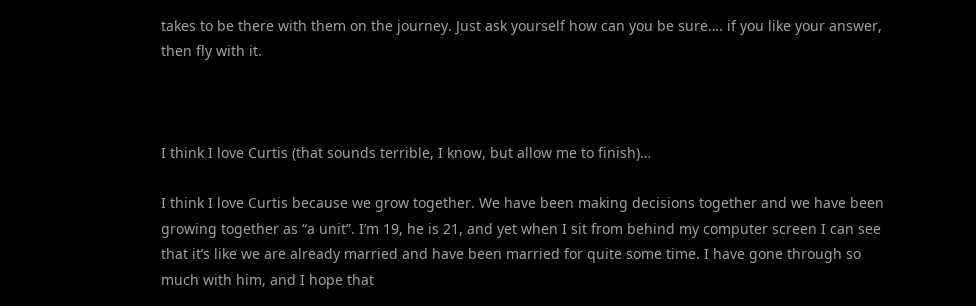takes to be there with them on the journey. Just ask yourself how can you be sure…. if you like your answer, then fly with it.



I think I love Curtis (that sounds terrible, I know, but allow me to finish)…

I think I love Curtis because we grow together. We have been making decisions together and we have been growing together as “a unit”. I’m 19, he is 21, and yet when I sit from behind my computer screen I can see that it’s like we are already married and have been married for quite some time. I have gone through so much with him, and I hope that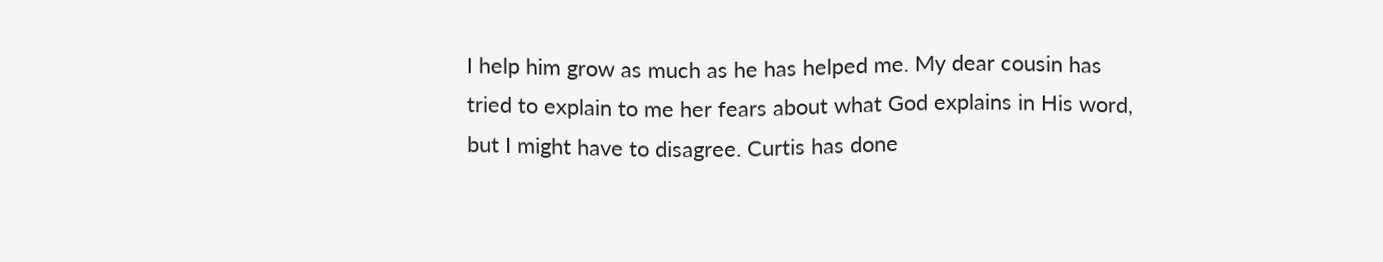I help him grow as much as he has helped me. My dear cousin has tried to explain to me her fears about what God explains in His word, but I might have to disagree. Curtis has done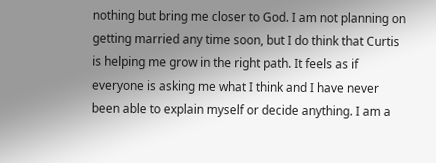nothing but bring me closer to God. I am not planning on getting married any time soon, but I do think that Curtis is helping me grow in the right path. It feels as if everyone is asking me what I think and I have never been able to explain myself or decide anything. I am a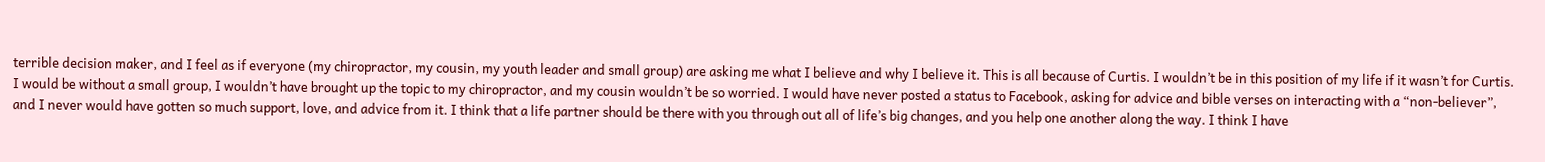terrible decision maker, and I feel as if everyone (my chiropractor, my cousin, my youth leader and small group) are asking me what I believe and why I believe it. This is all because of Curtis. I wouldn’t be in this position of my life if it wasn’t for Curtis. I would be without a small group, I wouldn’t have brought up the topic to my chiropractor, and my cousin wouldn’t be so worried. I would have never posted a status to Facebook, asking for advice and bible verses on interacting with a “non-believer”, and I never would have gotten so much support, love, and advice from it. I think that a life partner should be there with you through out all of life’s big changes, and you help one another along the way. I think I have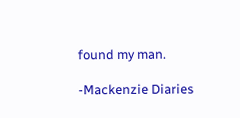found my man.

-Mackenzie Diaries